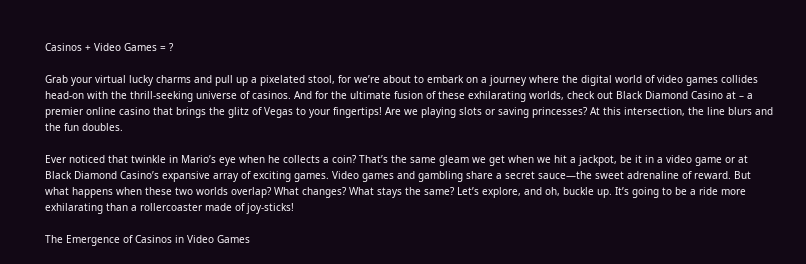Casinos + Video Games = ?

Grab your virtual lucky charms and pull up a pixelated stool, for we’re about to embark on a journey where the digital world of video games collides head-on with the thrill-seeking universe of casinos. And for the ultimate fusion of these exhilarating worlds, check out Black Diamond Casino at – a premier online casino that brings the glitz of Vegas to your fingertips! Are we playing slots or saving princesses? At this intersection, the line blurs and the fun doubles.

Ever noticed that twinkle in Mario’s eye when he collects a coin? That’s the same gleam we get when we hit a jackpot, be it in a video game or at Black Diamond Casino’s expansive array of exciting games. Video games and gambling share a secret sauce—the sweet adrenaline of reward. But what happens when these two worlds overlap? What changes? What stays the same? Let’s explore, and oh, buckle up. It’s going to be a ride more exhilarating than a rollercoaster made of joy-sticks!

The Emergence of Casinos in Video Games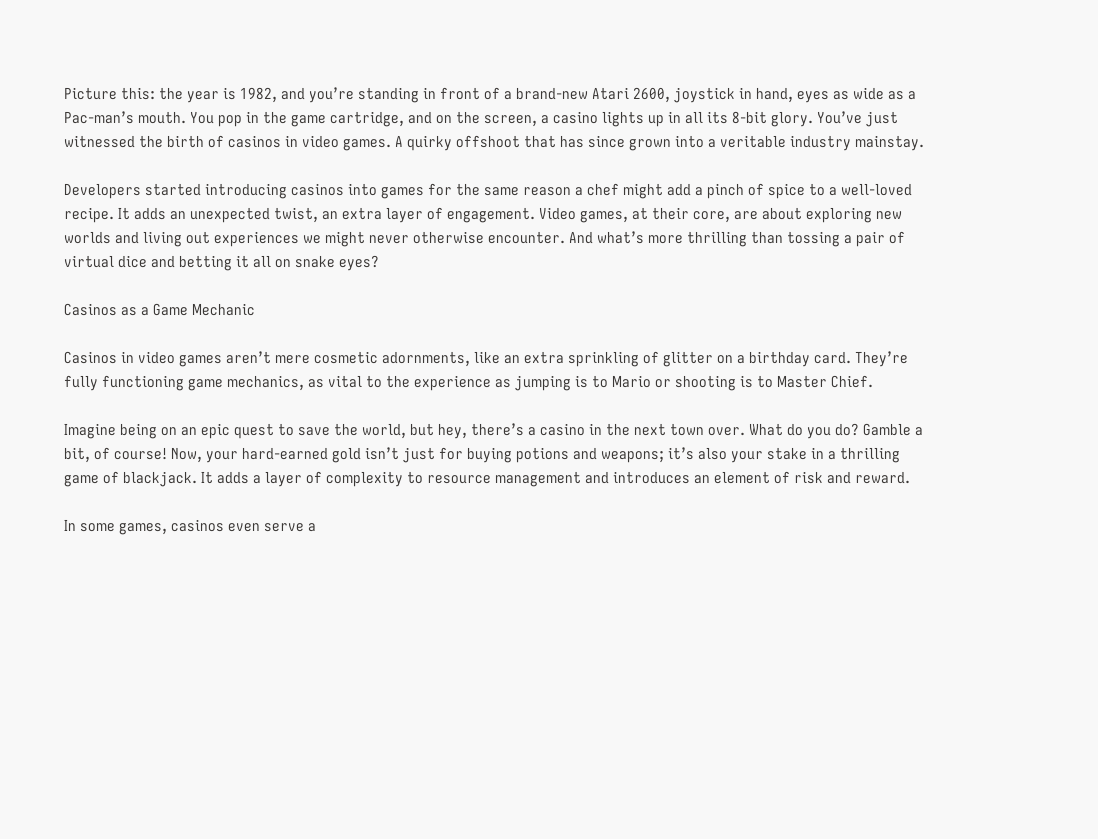Picture this: the year is 1982, and you’re standing in front of a brand-new Atari 2600, joystick in hand, eyes as wide as a Pac-man’s mouth. You pop in the game cartridge, and on the screen, a casino lights up in all its 8-bit glory. You’ve just witnessed the birth of casinos in video games. A quirky offshoot that has since grown into a veritable industry mainstay.

Developers started introducing casinos into games for the same reason a chef might add a pinch of spice to a well-loved recipe. It adds an unexpected twist, an extra layer of engagement. Video games, at their core, are about exploring new worlds and living out experiences we might never otherwise encounter. And what’s more thrilling than tossing a pair of virtual dice and betting it all on snake eyes?

Casinos as a Game Mechanic

Casinos in video games aren’t mere cosmetic adornments, like an extra sprinkling of glitter on a birthday card. They’re fully functioning game mechanics, as vital to the experience as jumping is to Mario or shooting is to Master Chief.

Imagine being on an epic quest to save the world, but hey, there’s a casino in the next town over. What do you do? Gamble a bit, of course! Now, your hard-earned gold isn’t just for buying potions and weapons; it’s also your stake in a thrilling game of blackjack. It adds a layer of complexity to resource management and introduces an element of risk and reward.

In some games, casinos even serve a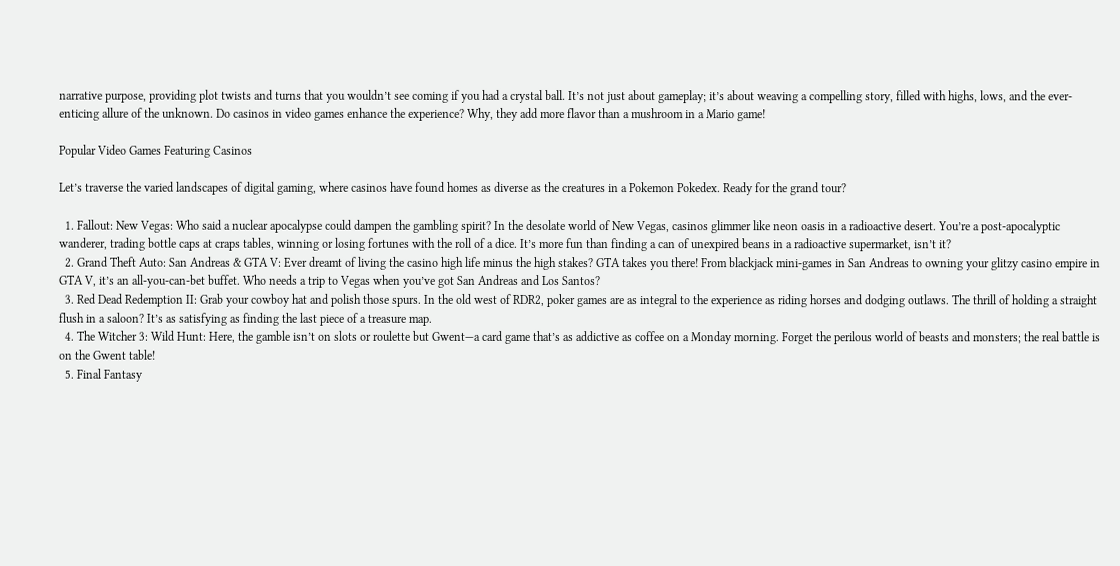narrative purpose, providing plot twists and turns that you wouldn’t see coming if you had a crystal ball. It’s not just about gameplay; it’s about weaving a compelling story, filled with highs, lows, and the ever-enticing allure of the unknown. Do casinos in video games enhance the experience? Why, they add more flavor than a mushroom in a Mario game!

Popular Video Games Featuring Casinos

Let’s traverse the varied landscapes of digital gaming, where casinos have found homes as diverse as the creatures in a Pokemon Pokedex. Ready for the grand tour?

  1. Fallout: New Vegas: Who said a nuclear apocalypse could dampen the gambling spirit? In the desolate world of New Vegas, casinos glimmer like neon oasis in a radioactive desert. You’re a post-apocalyptic wanderer, trading bottle caps at craps tables, winning or losing fortunes with the roll of a dice. It’s more fun than finding a can of unexpired beans in a radioactive supermarket, isn’t it?
  2. Grand Theft Auto: San Andreas & GTA V: Ever dreamt of living the casino high life minus the high stakes? GTA takes you there! From blackjack mini-games in San Andreas to owning your glitzy casino empire in GTA V, it’s an all-you-can-bet buffet. Who needs a trip to Vegas when you’ve got San Andreas and Los Santos?
  3. Red Dead Redemption II: Grab your cowboy hat and polish those spurs. In the old west of RDR2, poker games are as integral to the experience as riding horses and dodging outlaws. The thrill of holding a straight flush in a saloon? It’s as satisfying as finding the last piece of a treasure map.
  4. The Witcher 3: Wild Hunt: Here, the gamble isn’t on slots or roulette but Gwent—a card game that’s as addictive as coffee on a Monday morning. Forget the perilous world of beasts and monsters; the real battle is on the Gwent table!
  5. Final Fantasy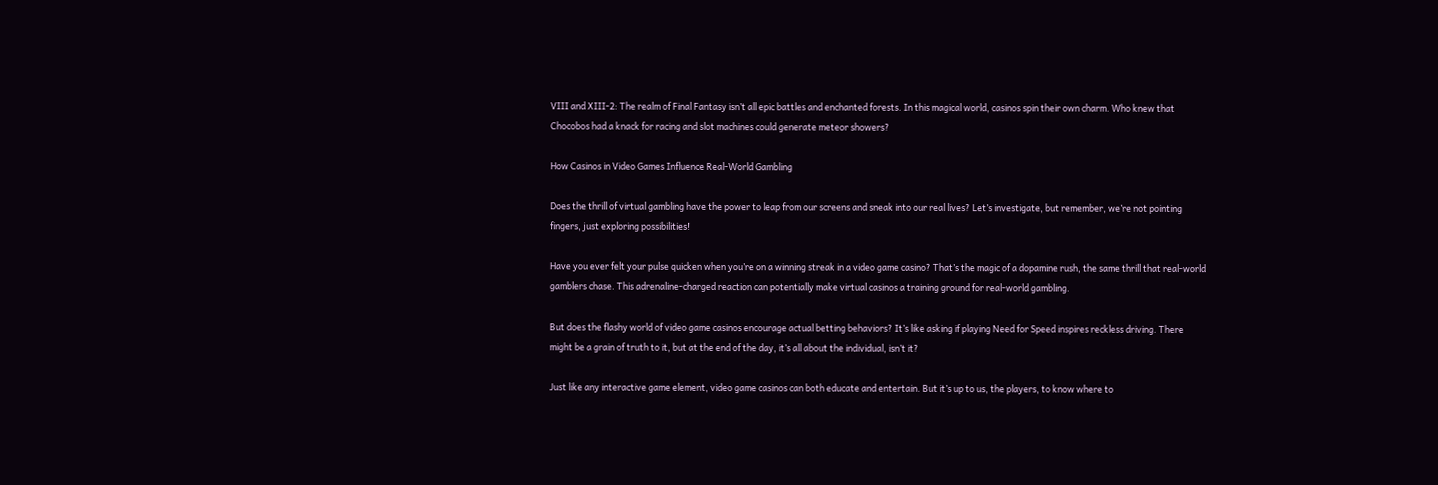VIII and XIII-2: The realm of Final Fantasy isn’t all epic battles and enchanted forests. In this magical world, casinos spin their own charm. Who knew that Chocobos had a knack for racing and slot machines could generate meteor showers?

How Casinos in Video Games Influence Real-World Gambling

Does the thrill of virtual gambling have the power to leap from our screens and sneak into our real lives? Let’s investigate, but remember, we’re not pointing fingers, just exploring possibilities!

Have you ever felt your pulse quicken when you’re on a winning streak in a video game casino? That’s the magic of a dopamine rush, the same thrill that real-world gamblers chase. This adrenaline-charged reaction can potentially make virtual casinos a training ground for real-world gambling.

But does the flashy world of video game casinos encourage actual betting behaviors? It’s like asking if playing Need for Speed inspires reckless driving. There might be a grain of truth to it, but at the end of the day, it’s all about the individual, isn’t it?

Just like any interactive game element, video game casinos can both educate and entertain. But it’s up to us, the players, to know where to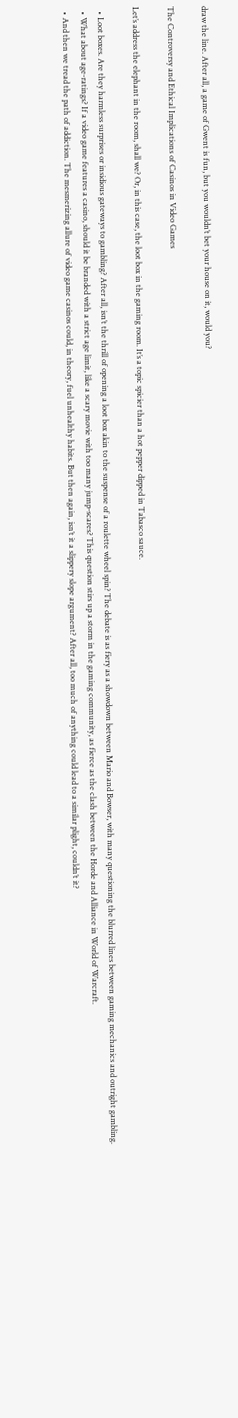draw the line. After all, a game of Gwent is fun, but you wouldn’t bet your house on it, would you?

The Controversy and Ethical Implications of Casinos in Video Games

Let’s address the elephant in the room, shall we? Or, in this case, the loot box in the gaming room. It’s a topic spicier than a hot pepper dipped in Tabasco sauce.

  • Loot boxes. Are they harmless surprises or insidious gateways to gambling? After all, isn’t the thrill of opening a loot box akin to the suspense of a roulette wheel spin? The debate is as fiery as a showdown between Mario and Bowser, with many questioning the blurred lines between gaming mechanics and outright gambling.
  • What about age-ratings? If a video game features a casino, should it be branded with a strict age limit, like a scary movie with too many jump-scares? This question stirs up a storm in the gaming community, as fierce as the clash between the Horde and Alliance in World of Warcraft.
  • And then we tread the path of addiction. The mesmerizing allure of video game casinos could, in theory, fuel unhealthy habits. But then again, isn’t it a slippery slope argument? After all, too much of anything could lead to a similar plight, couldn’t it?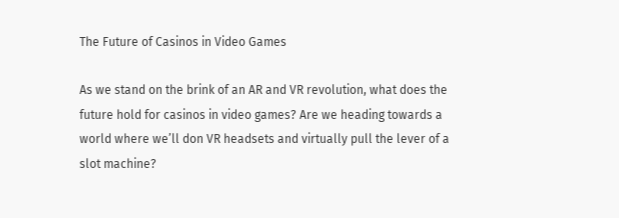The Future of Casinos in Video Games

As we stand on the brink of an AR and VR revolution, what does the future hold for casinos in video games? Are we heading towards a world where we’ll don VR headsets and virtually pull the lever of a slot machine?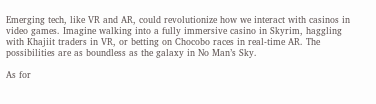Emerging tech, like VR and AR, could revolutionize how we interact with casinos in video games. Imagine walking into a fully immersive casino in Skyrim, haggling with Khajiit traders in VR, or betting on Chocobo races in real-time AR. The possibilities are as boundless as the galaxy in No Man’s Sky.

As for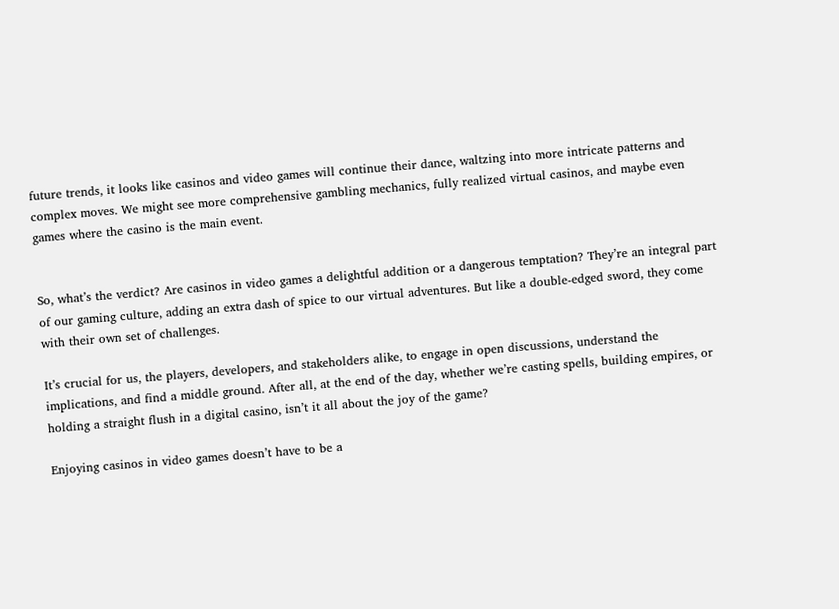future trends, it looks like casinos and video games will continue their dance, waltzing into more intricate patterns and complex moves. We might see more comprehensive gambling mechanics, fully realized virtual casinos, and maybe even games where the casino is the main event.


So, what’s the verdict? Are casinos in video games a delightful addition or a dangerous temptation? They’re an integral part of our gaming culture, adding an extra dash of spice to our virtual adventures. But like a double-edged sword, they come with their own set of challenges.

It’s crucial for us, the players, developers, and stakeholders alike, to engage in open discussions, understand the implications, and find a middle ground. After all, at the end of the day, whether we’re casting spells, building empires, or holding a straight flush in a digital casino, isn’t it all about the joy of the game?

Enjoying casinos in video games doesn’t have to be a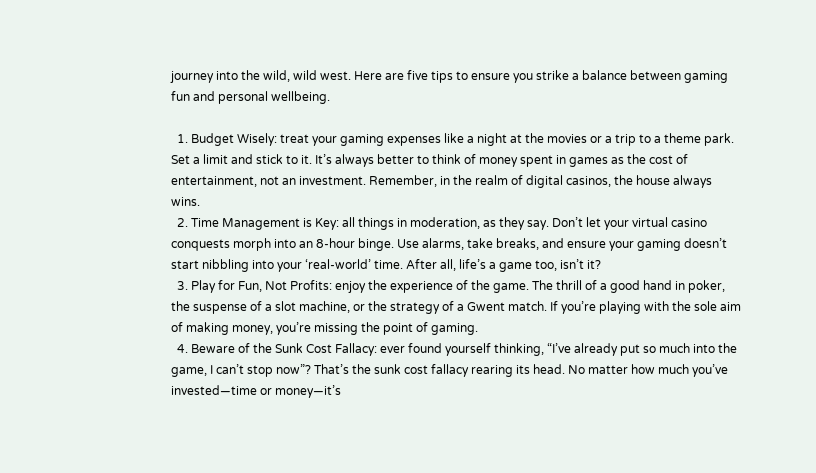journey into the wild, wild west. Here are five tips to ensure you strike a balance between gaming fun and personal wellbeing.

  1. Budget Wisely: treat your gaming expenses like a night at the movies or a trip to a theme park. Set a limit and stick to it. It’s always better to think of money spent in games as the cost of entertainment, not an investment. Remember, in the realm of digital casinos, the house always wins.
  2. Time Management is Key: all things in moderation, as they say. Don’t let your virtual casino conquests morph into an 8-hour binge. Use alarms, take breaks, and ensure your gaming doesn’t start nibbling into your ‘real-world’ time. After all, life’s a game too, isn’t it?
  3. Play for Fun, Not Profits: enjoy the experience of the game. The thrill of a good hand in poker, the suspense of a slot machine, or the strategy of a Gwent match. If you’re playing with the sole aim of making money, you’re missing the point of gaming.
  4. Beware of the Sunk Cost Fallacy: ever found yourself thinking, “I’ve already put so much into the game, I can’t stop now”? That’s the sunk cost fallacy rearing its head. No matter how much you’ve invested—time or money—it’s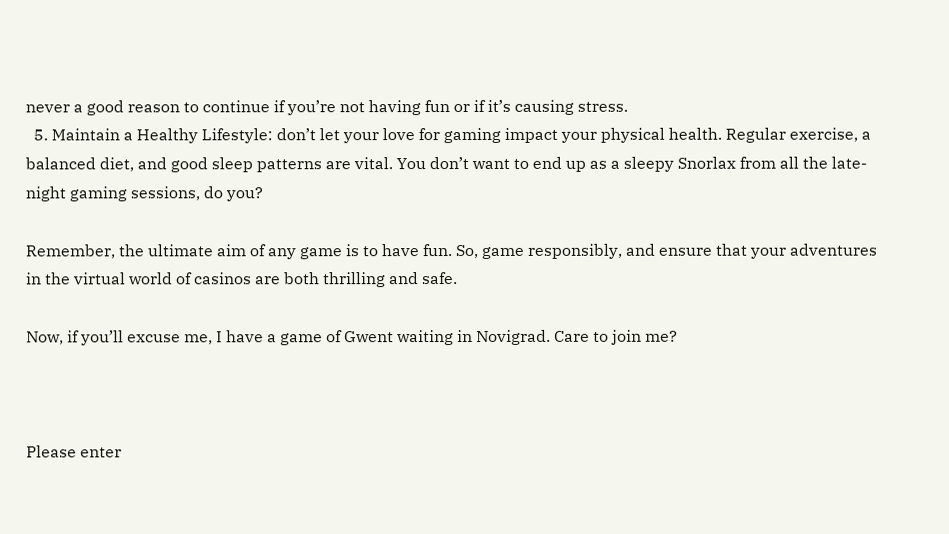never a good reason to continue if you’re not having fun or if it’s causing stress.
  5. Maintain a Healthy Lifestyle: don’t let your love for gaming impact your physical health. Regular exercise, a balanced diet, and good sleep patterns are vital. You don’t want to end up as a sleepy Snorlax from all the late-night gaming sessions, do you?

Remember, the ultimate aim of any game is to have fun. So, game responsibly, and ensure that your adventures in the virtual world of casinos are both thrilling and safe.

Now, if you’ll excuse me, I have a game of Gwent waiting in Novigrad. Care to join me?



Please enter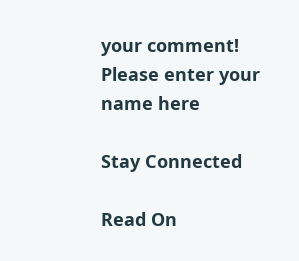your comment!
Please enter your name here

Stay Connected

Read On